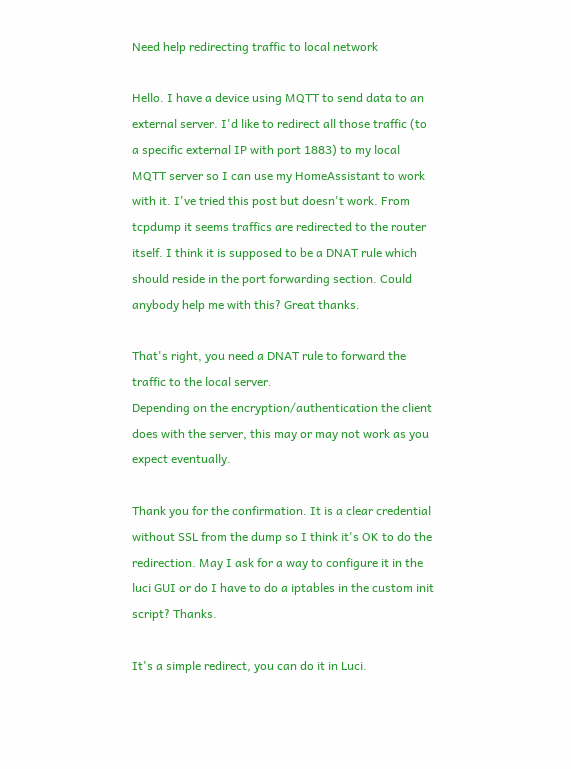Need help redirecting traffic to local network

Hello. I have a device using MQTT to send data to an external server. I'd like to redirect all those traffic (to a specific external IP with port 1883) to my local MQTT server so I can use my HomeAssistant to work with it. I've tried this post but doesn't work. From tcpdump it seems traffics are redirected to the router itself. I think it is supposed to be a DNAT rule which should reside in the port forwarding section. Could anybody help me with this? Great thanks.

That's right, you need a DNAT rule to forward the traffic to the local server.
Depending on the encryption/authentication the client does with the server, this may or may not work as you expect eventually.

Thank you for the confirmation. It is a clear credential without SSL from the dump so I think it's OK to do the redirection. May I ask for a way to configure it in the luci GUI or do I have to do a iptables in the custom init script? Thanks.

It's a simple redirect, you can do it in Luci.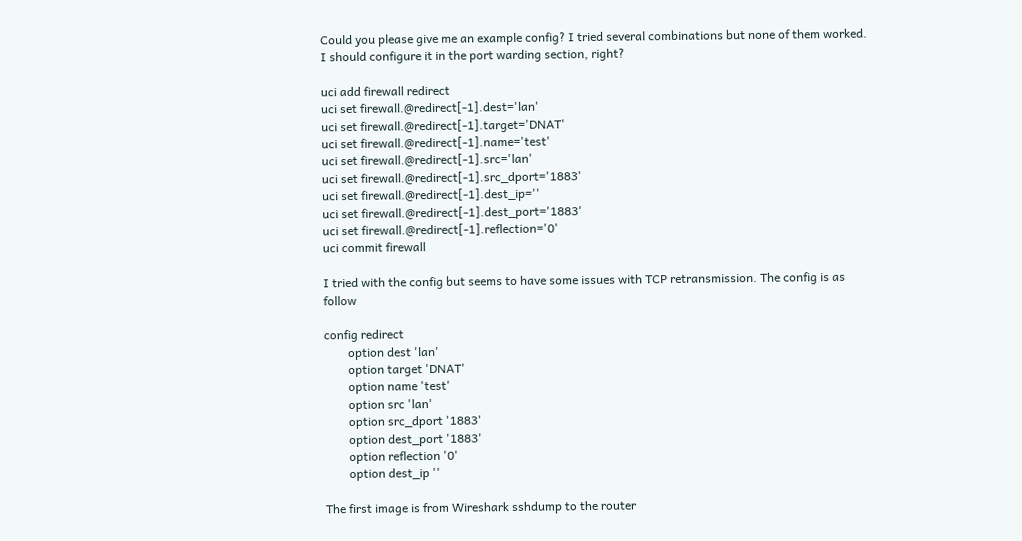Could you please give me an example config? I tried several combinations but none of them worked. I should configure it in the port warding section, right?

uci add firewall redirect
uci set firewall.@redirect[-1].dest='lan'
uci set firewall.@redirect[-1].target='DNAT'
uci set firewall.@redirect[-1].name='test'
uci set firewall.@redirect[-1].src='lan'
uci set firewall.@redirect[-1].src_dport='1883'
uci set firewall.@redirect[-1].dest_ip=''
uci set firewall.@redirect[-1].dest_port='1883'
uci set firewall.@redirect[-1].reflection='0'
uci commit firewall

I tried with the config but seems to have some issues with TCP retransmission. The config is as follow

config redirect
        option dest 'lan'
        option target 'DNAT'
        option name 'test'
        option src 'lan'
        option src_dport '1883'
        option dest_port '1883'
        option reflection '0'
        option dest_ip ''

The first image is from Wireshark sshdump to the router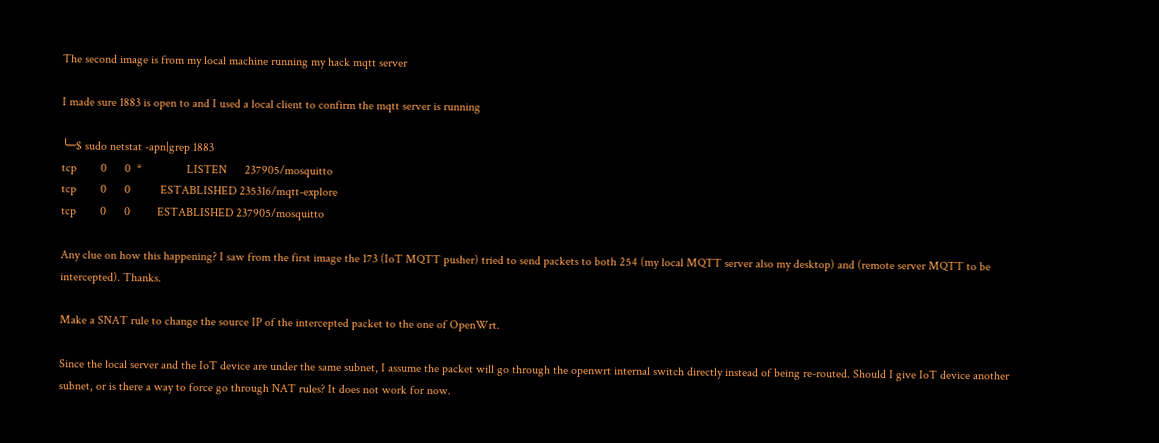The second image is from my local machine running my hack mqtt server

I made sure 1883 is open to and I used a local client to confirm the mqtt server is running

╰─$ sudo netstat -apn|grep 1883
tcp        0      0  *               LISTEN      237905/mosquitto
tcp        0      0          ESTABLISHED 235316/mqtt-explore
tcp        0      0         ESTABLISHED 237905/mosquitto

Any clue on how this happening? I saw from the first image the 173 (IoT MQTT pusher) tried to send packets to both 254 (my local MQTT server also my desktop) and (remote server MQTT to be intercepted). Thanks.

Make a SNAT rule to change the source IP of the intercepted packet to the one of OpenWrt.

Since the local server and the IoT device are under the same subnet, I assume the packet will go through the openwrt internal switch directly instead of being re-routed. Should I give IoT device another subnet, or is there a way to force go through NAT rules? It does not work for now.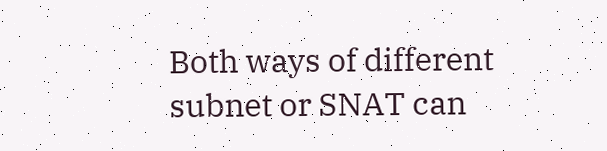Both ways of different subnet or SNAT can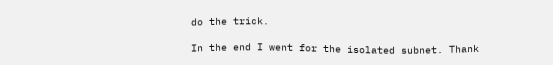do the trick.

In the end I went for the isolated subnet. Thank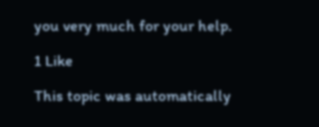you very much for your help.

1 Like

This topic was automatically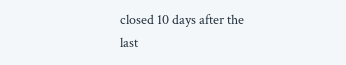closed 10 days after the last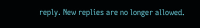reply. New replies are no longer allowed.